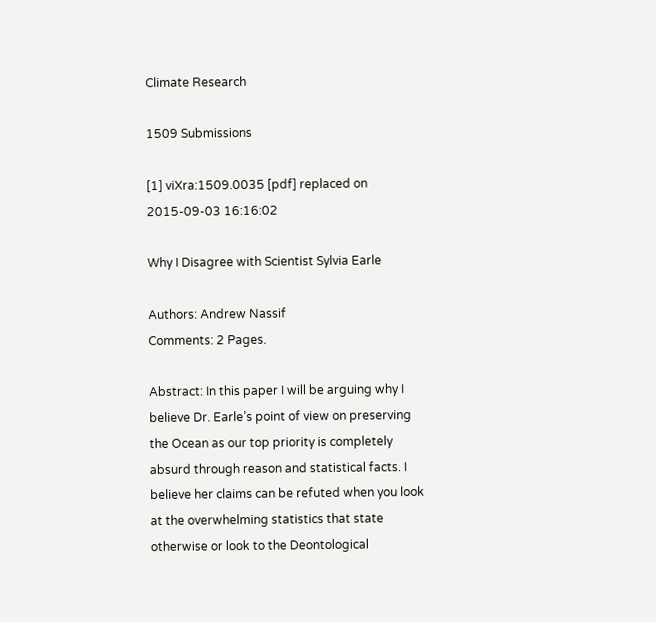Climate Research

1509 Submissions

[1] viXra:1509.0035 [pdf] replaced on 2015-09-03 16:16:02

Why I Disagree with Scientist Sylvia Earle

Authors: Andrew Nassif
Comments: 2 Pages.

Abstract: In this paper I will be arguing why I believe Dr. Earle’s point of view on preserving the Ocean as our top priority is completely absurd through reason and statistical facts. I believe her claims can be refuted when you look at the overwhelming statistics that state otherwise or look to the Deontological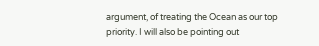argument, of treating the Ocean as our top priority. I will also be pointing out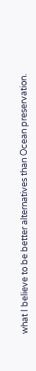what I believe to be better alternatives than Ocean preservation.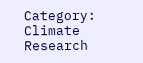Category: Climate Research